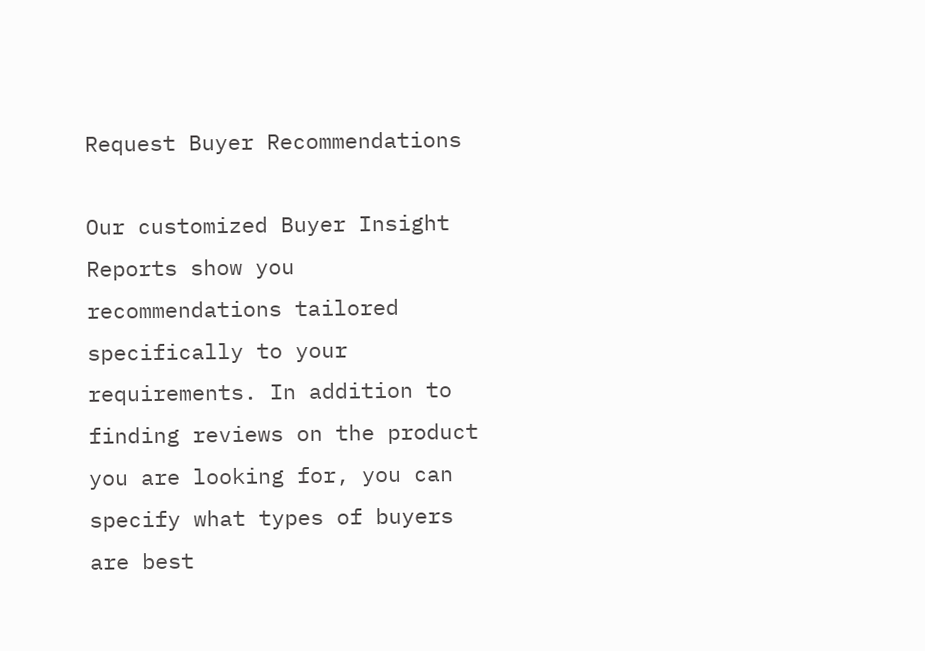Request Buyer Recommendations

Our customized Buyer Insight Reports show you recommendations tailored specifically to your requirements. In addition to finding reviews on the product you are looking for, you can specify what types of buyers are best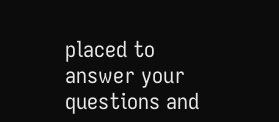placed to answer your questions and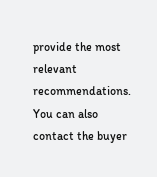provide the most relevant recommendations. You can also contact the buyer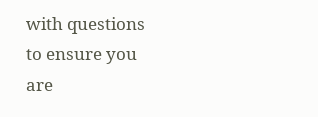with questions to ensure you are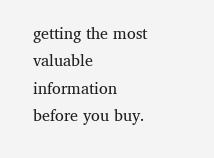getting the most valuable information before you buy.